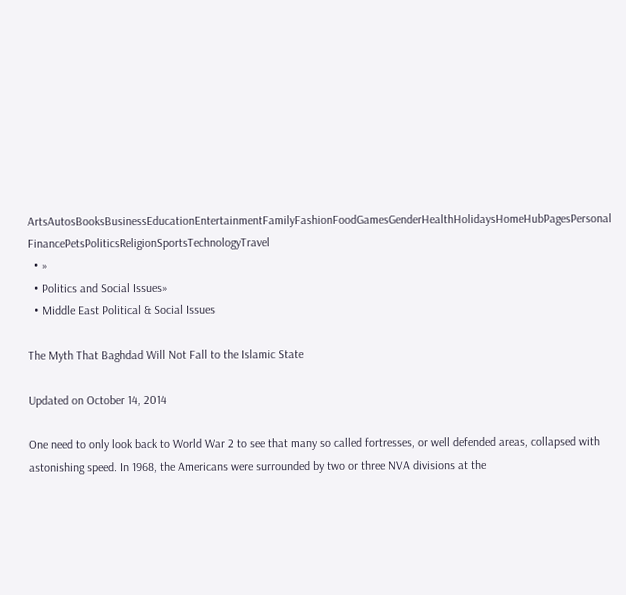ArtsAutosBooksBusinessEducationEntertainmentFamilyFashionFoodGamesGenderHealthHolidaysHomeHubPagesPersonal FinancePetsPoliticsReligionSportsTechnologyTravel
  • »
  • Politics and Social Issues»
  • Middle East Political & Social Issues

The Myth That Baghdad Will Not Fall to the Islamic State

Updated on October 14, 2014

One need to only look back to World War 2 to see that many so called fortresses, or well defended areas, collapsed with astonishing speed. In 1968, the Americans were surrounded by two or three NVA divisions at the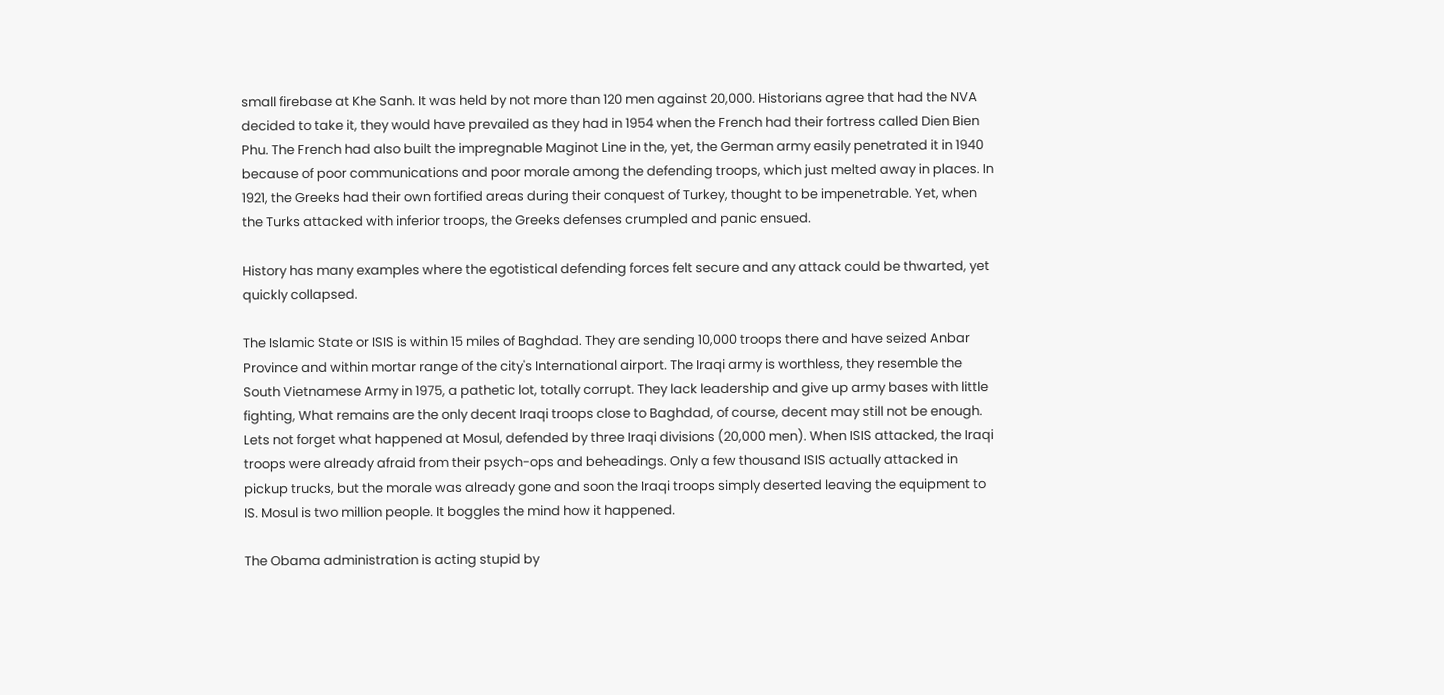small firebase at Khe Sanh. It was held by not more than 120 men against 20,000. Historians agree that had the NVA decided to take it, they would have prevailed as they had in 1954 when the French had their fortress called Dien Bien Phu. The French had also built the impregnable Maginot Line in the, yet, the German army easily penetrated it in 1940 because of poor communications and poor morale among the defending troops, which just melted away in places. In 1921, the Greeks had their own fortified areas during their conquest of Turkey, thought to be impenetrable. Yet, when the Turks attacked with inferior troops, the Greeks defenses crumpled and panic ensued.

History has many examples where the egotistical defending forces felt secure and any attack could be thwarted, yet quickly collapsed.

The Islamic State or ISIS is within 15 miles of Baghdad. They are sending 10,000 troops there and have seized Anbar Province and within mortar range of the city's International airport. The Iraqi army is worthless, they resemble the South Vietnamese Army in 1975, a pathetic lot, totally corrupt. They lack leadership and give up army bases with little fighting, What remains are the only decent Iraqi troops close to Baghdad, of course, decent may still not be enough. Lets not forget what happened at Mosul, defended by three Iraqi divisions (20,000 men). When ISIS attacked, the Iraqi troops were already afraid from their psych-ops and beheadings. Only a few thousand ISIS actually attacked in pickup trucks, but the morale was already gone and soon the Iraqi troops simply deserted leaving the equipment to IS. Mosul is two million people. It boggles the mind how it happened.

The Obama administration is acting stupid by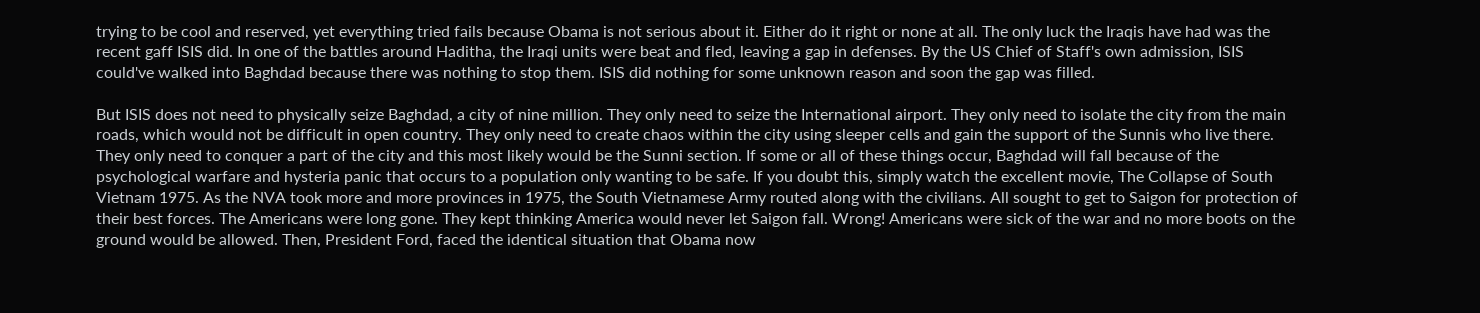trying to be cool and reserved, yet everything tried fails because Obama is not serious about it. Either do it right or none at all. The only luck the Iraqis have had was the recent gaff ISIS did. In one of the battles around Haditha, the Iraqi units were beat and fled, leaving a gap in defenses. By the US Chief of Staff's own admission, ISIS could've walked into Baghdad because there was nothing to stop them. ISIS did nothing for some unknown reason and soon the gap was filled.

But ISIS does not need to physically seize Baghdad, a city of nine million. They only need to seize the International airport. They only need to isolate the city from the main roads, which would not be difficult in open country. They only need to create chaos within the city using sleeper cells and gain the support of the Sunnis who live there. They only need to conquer a part of the city and this most likely would be the Sunni section. If some or all of these things occur, Baghdad will fall because of the psychological warfare and hysteria panic that occurs to a population only wanting to be safe. If you doubt this, simply watch the excellent movie, The Collapse of South Vietnam 1975. As the NVA took more and more provinces in 1975, the South Vietnamese Army routed along with the civilians. All sought to get to Saigon for protection of their best forces. The Americans were long gone. They kept thinking America would never let Saigon fall. Wrong! Americans were sick of the war and no more boots on the ground would be allowed. Then, President Ford, faced the identical situation that Obama now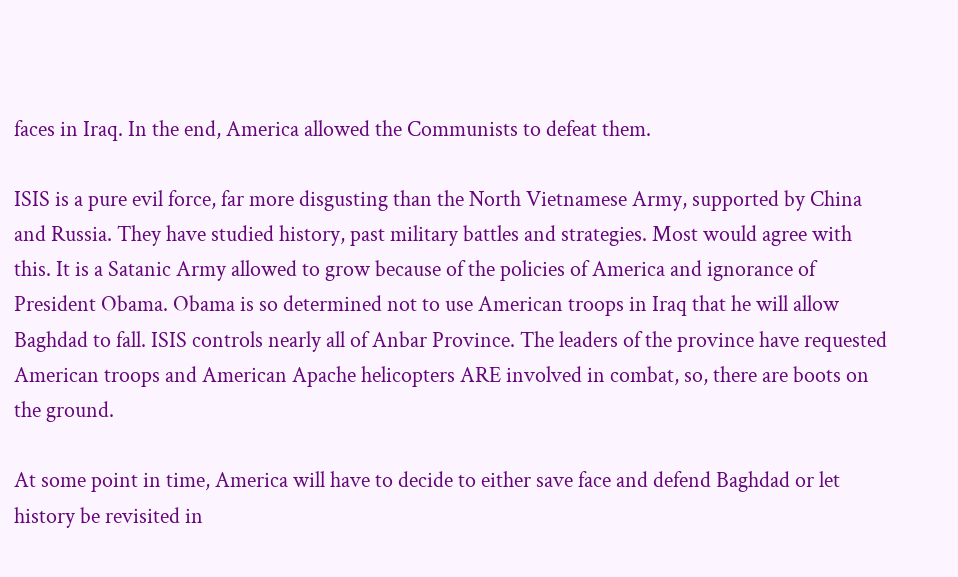faces in Iraq. In the end, America allowed the Communists to defeat them.

ISIS is a pure evil force, far more disgusting than the North Vietnamese Army, supported by China and Russia. They have studied history, past military battles and strategies. Most would agree with this. It is a Satanic Army allowed to grow because of the policies of America and ignorance of President Obama. Obama is so determined not to use American troops in Iraq that he will allow Baghdad to fall. ISIS controls nearly all of Anbar Province. The leaders of the province have requested American troops and American Apache helicopters ARE involved in combat, so, there are boots on the ground.

At some point in time, America will have to decide to either save face and defend Baghdad or let history be revisited in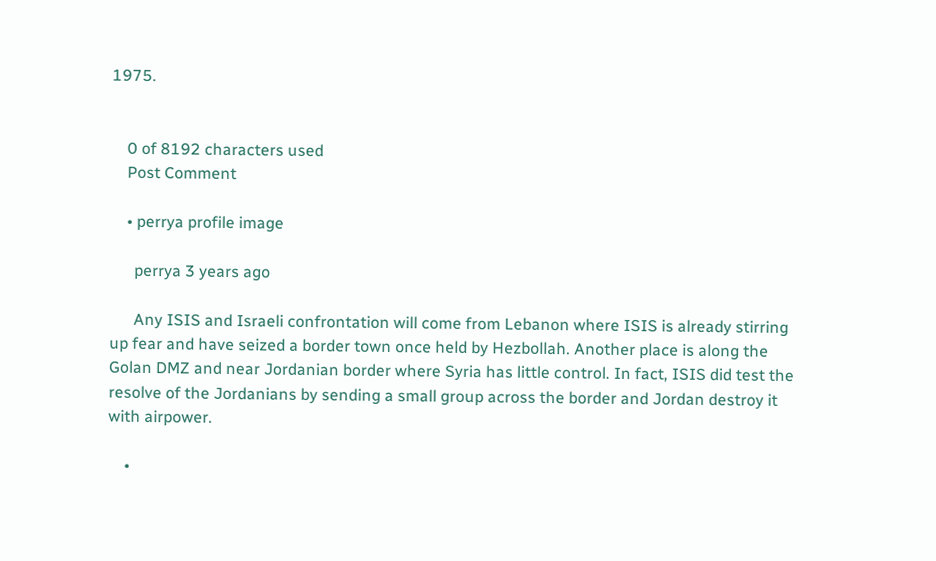1975.


    0 of 8192 characters used
    Post Comment

    • perrya profile image

      perrya 3 years ago

      Any ISIS and Israeli confrontation will come from Lebanon where ISIS is already stirring up fear and have seized a border town once held by Hezbollah. Another place is along the Golan DMZ and near Jordanian border where Syria has little control. In fact, ISIS did test the resolve of the Jordanians by sending a small group across the border and Jordan destroy it with airpower.

    •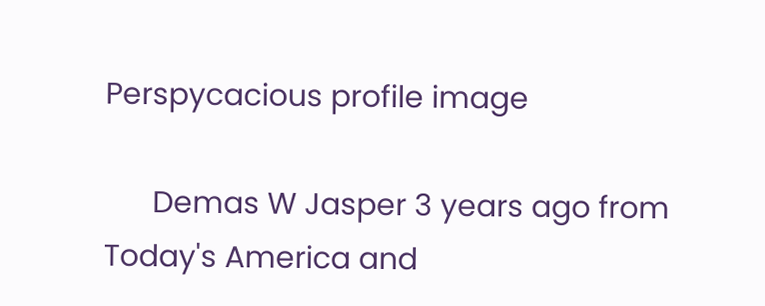Perspycacious profile image

      Demas W Jasper 3 years ago from Today's America and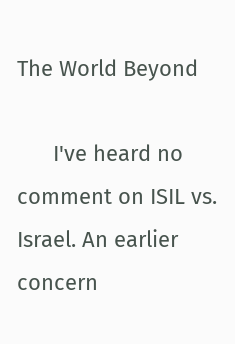The World Beyond

      I've heard no comment on ISIL vs. Israel. An earlier concern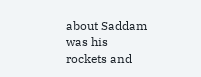about Saddam was his rockets and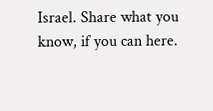Israel. Share what you know, if you can here.